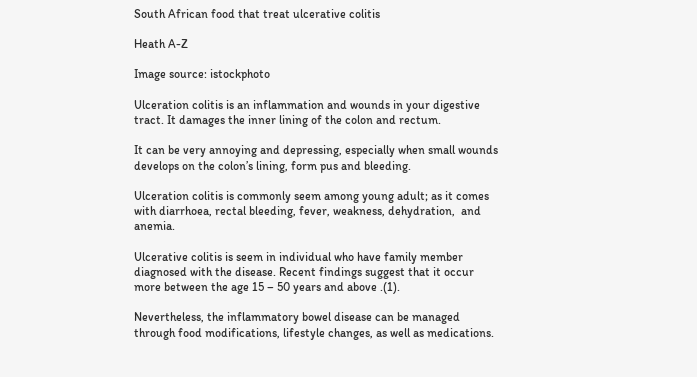South African food that treat ulcerative colitis

Heath A-Z

Image source: istockphoto

Ulceration colitis is an inflammation and wounds in your digestive tract. It damages the inner lining of the colon and rectum.

It can be very annoying and depressing, especially when small wounds develops on the colon’s lining, form pus and bleeding.

Ulceration colitis is commonly seem among young adult; as it comes with diarrhoea, rectal bleeding, fever, weakness, dehydration,  and anemia.

Ulcerative colitis is seem in individual who have family member diagnosed with the disease. Recent findings suggest that it occur more between the age 15 – 50 years and above .(1).

Nevertheless, the inflammatory bowel disease can be managed through food modifications, lifestyle changes, as well as medications.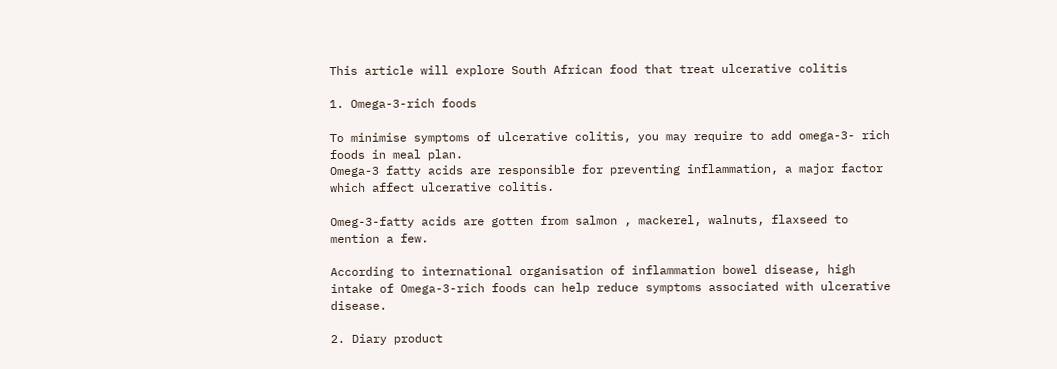This article will explore South African food that treat ulcerative colitis

1. Omega-3-rich foods

To minimise symptoms of ulcerative colitis, you may require to add omega-3- rich foods in meal plan.
Omega-3 fatty acids are responsible for preventing inflammation, a major factor which affect ulcerative colitis.

Omeg-3-fatty acids are gotten from salmon , mackerel, walnuts, flaxseed to mention a few.

According to international organisation of inflammation bowel disease, high intake of Omega-3-rich foods can help reduce symptoms associated with ulcerative disease.

2. Diary product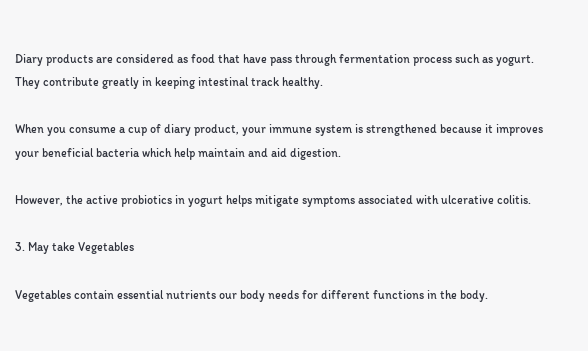Diary products are considered as food that have pass through fermentation process such as yogurt. They contribute greatly in keeping intestinal track healthy.

When you consume a cup of diary product, your immune system is strengthened because it improves your beneficial bacteria which help maintain and aid digestion.

However, the active probiotics in yogurt helps mitigate symptoms associated with ulcerative colitis.

3. May take Vegetables

Vegetables contain essential nutrients our body needs for different functions in the body.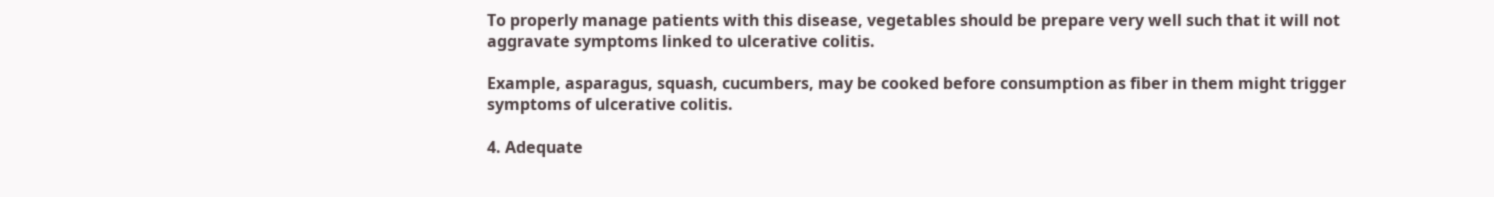To properly manage patients with this disease, vegetables should be prepare very well such that it will not aggravate symptoms linked to ulcerative colitis.

Example, asparagus, squash, cucumbers, may be cooked before consumption as fiber in them might trigger symptoms of ulcerative colitis.

4. Adequate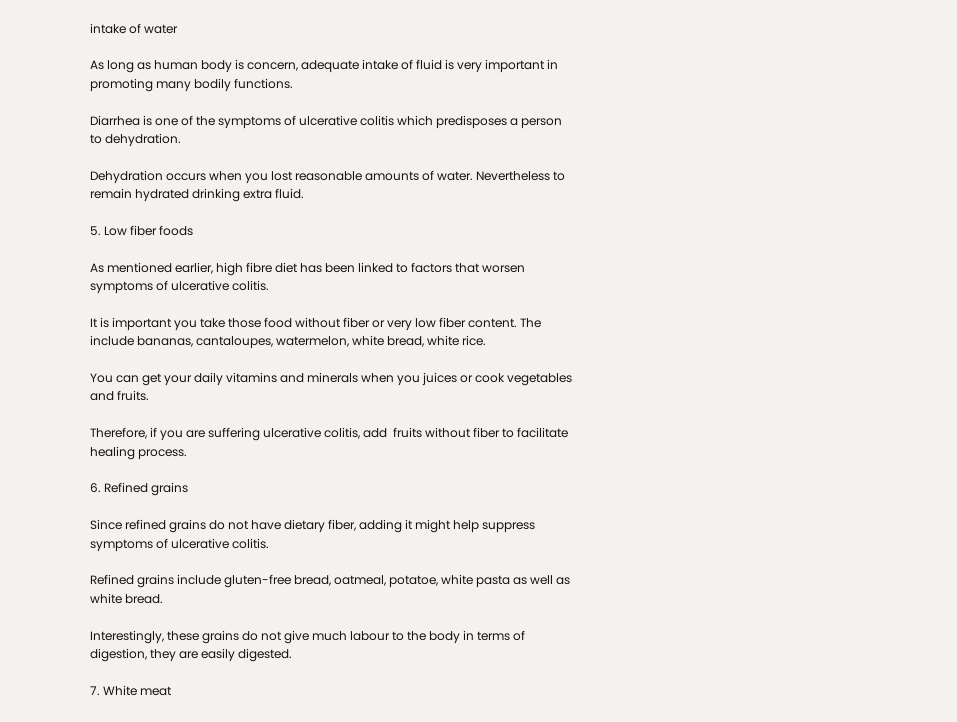intake of water

As long as human body is concern, adequate intake of fluid is very important in promoting many bodily functions.

Diarrhea is one of the symptoms of ulcerative colitis which predisposes a person to dehydration.

Dehydration occurs when you lost reasonable amounts of water. Nevertheless to remain hydrated drinking extra fluid.

5. Low fiber foods

As mentioned earlier, high fibre diet has been linked to factors that worsen symptoms of ulcerative colitis.

It is important you take those food without fiber or very low fiber content. The include bananas, cantaloupes, watermelon, white bread, white rice.

You can get your daily vitamins and minerals when you juices or cook vegetables and fruits.

Therefore, if you are suffering ulcerative colitis, add  fruits without fiber to facilitate healing process.

6. Refined grains

Since refined grains do not have dietary fiber, adding it might help suppress symptoms of ulcerative colitis.

Refined grains include gluten-free bread, oatmeal, potatoe, white pasta as well as white bread.

Interestingly, these grains do not give much labour to the body in terms of digestion, they are easily digested.

7. White meat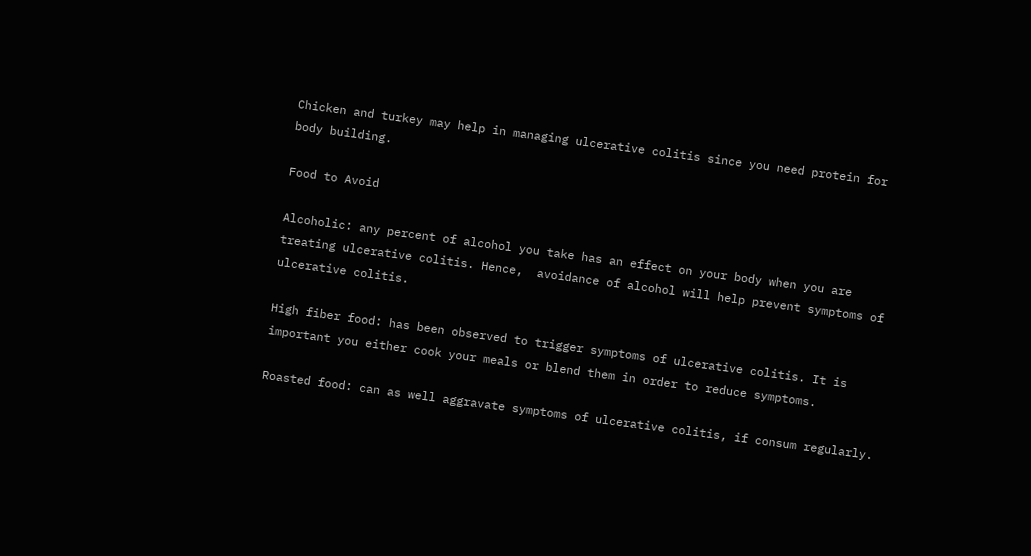Chicken and turkey may help in managing ulcerative colitis since you need protein for body building.

Food to Avoid

Alcoholic: any percent of alcohol you take has an effect on your body when you are treating ulcerative colitis. Hence,  avoidance of alcohol will help prevent symptoms of ulcerative colitis.

High fiber food: has been observed to trigger symptoms of ulcerative colitis. It is important you either cook your meals or blend them in order to reduce symptoms.

Roasted food: can as well aggravate symptoms of ulcerative colitis, if consum regularly.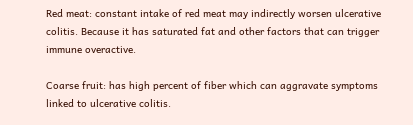Red meat: constant intake of red meat may indirectly worsen ulcerative colitis. Because it has saturated fat and other factors that can trigger immune overactive.

Coarse fruit: has high percent of fiber which can aggravate symptoms linked to ulcerative colitis.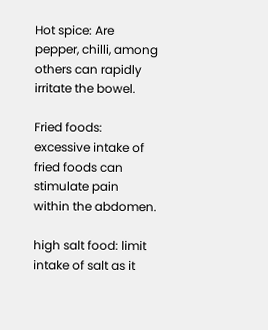Hot spice: Are pepper, chilli, among others can rapidly irritate the bowel.

Fried foods: excessive intake of fried foods can stimulate pain within the abdomen.

high salt food: limit intake of salt as it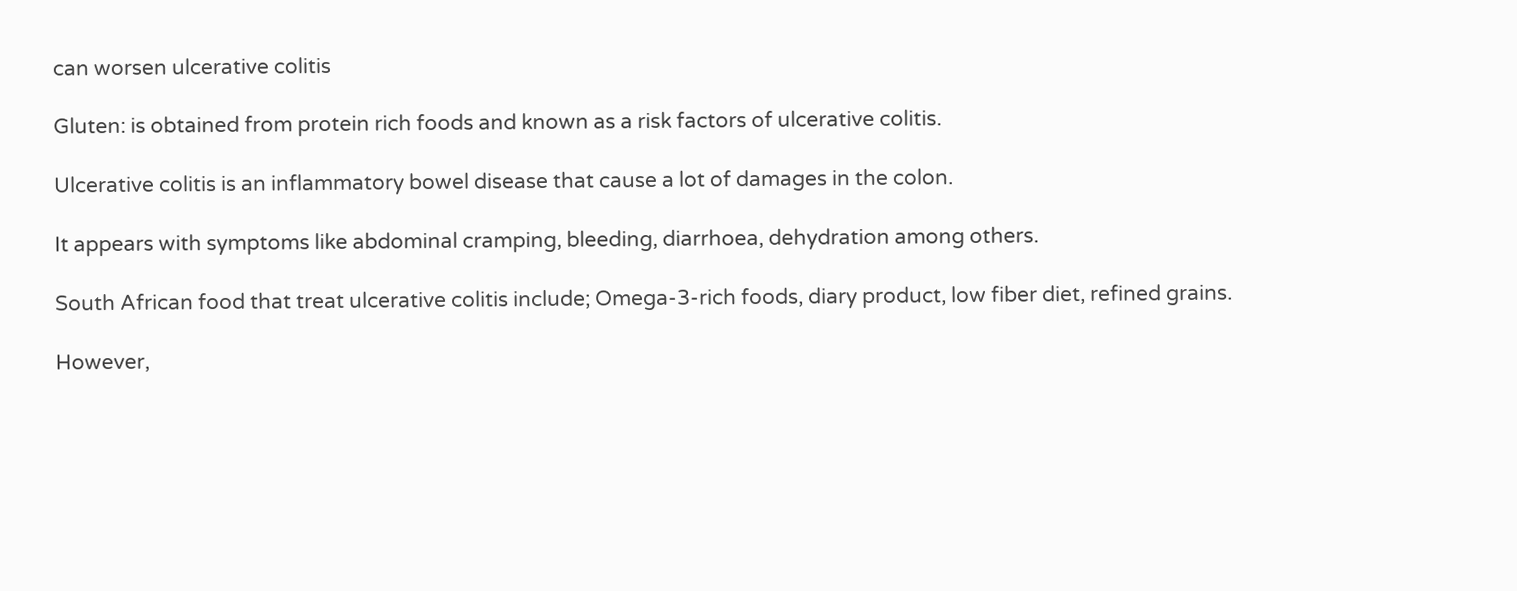can worsen ulcerative colitis

Gluten: is obtained from protein rich foods and known as a risk factors of ulcerative colitis.

Ulcerative colitis is an inflammatory bowel disease that cause a lot of damages in the colon.

It appears with symptoms like abdominal cramping, bleeding, diarrhoea, dehydration among others.

South African food that treat ulcerative colitis include; Omega-3-rich foods, diary product, low fiber diet, refined grains.

However,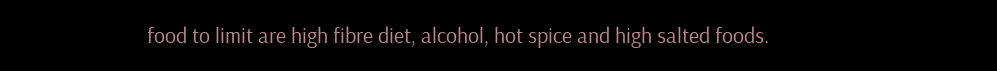food to limit are high fibre diet, alcohol, hot spice and high salted foods.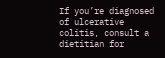If you’re diagnosed of ulcerative colitis, consult a dietitian for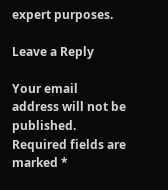expert purposes.

Leave a Reply

Your email address will not be published. Required fields are marked *